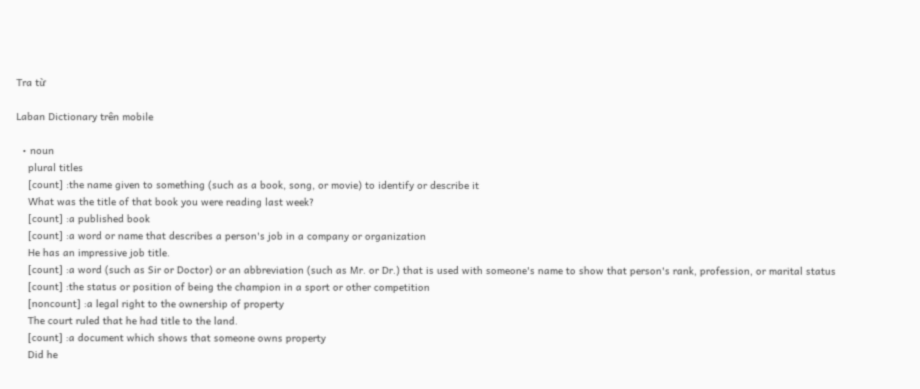Tra từ

Laban Dictionary trên mobile

  • noun
    plural titles
    [count] :the name given to something (such as a book, song, or movie) to identify or describe it
    What was the title of that book you were reading last week?
    [count] :a published book
    [count] :a word or name that describes a person's job in a company or organization
    He has an impressive job title.
    [count] :a word (such as Sir or Doctor) or an abbreviation (such as Mr. or Dr.) that is used with someone's name to show that person's rank, profession, or marital status
    [count] :the status or position of being the champion in a sport or other competition
    [noncount] :a legal right to the ownership of property
    The court ruled that he had title to the land.
    [count] :a document which shows that someone owns property
    Did he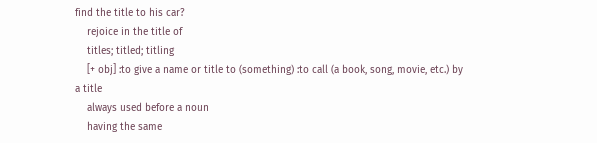find the title to his car?
    rejoice in the title of
    titles; titled; titling
    [+ obj] :to give a name or title to (something) :to call (a book, song, movie, etc.) by a title
    always used before a noun
    having the same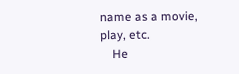name as a movie, play, etc.
    He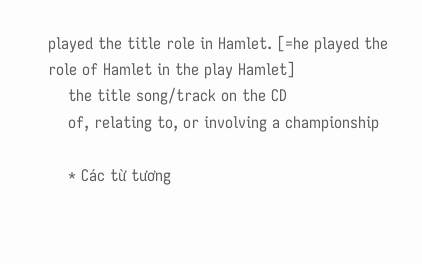played the title role in Hamlet. [=he played the role of Hamlet in the play Hamlet]
    the title song/track on the CD
    of, relating to, or involving a championship

    * Các từ tương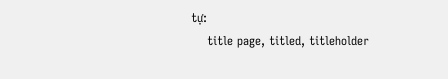tự:
    title page, titled, titleholder